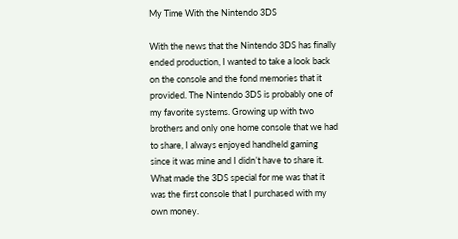My Time With the Nintendo 3DS

With the news that the Nintendo 3DS has finally ended production, I wanted to take a look back on the console and the fond memories that it provided. The Nintendo 3DS is probably one of my favorite systems. Growing up with two brothers and only one home console that we had to share, I always enjoyed handheld gaming since it was mine and I didn’t have to share it. What made the 3DS special for me was that it was the first console that I purchased with my own money.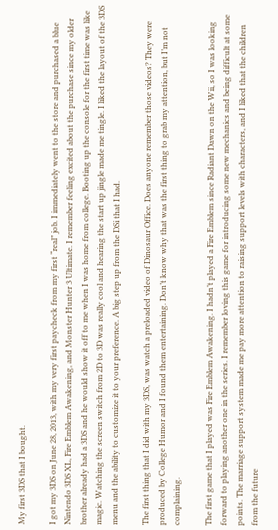My first 3DS that I bought.

I got my 3DS on June 28, 2013, with my very first paycheck from my first “real” job. I immediately went to the store and purchased a blue Nintendo 3DS XL, Fire Emblem Awakening, and Monster Hunter 3 Ultimate. I remember feeling excited about the purchase since my older brother already had a 3DS and he would show it off to me when I was home from college. Booting up the console for the first time was like magic. Watching the screen switch from 2D to 3D was really cool and hearing the start up jingle made me tingle. I liked the layout of the 3DS menu and the ability to customize it to your preference. A big step up from the DSi that I had.

The first thing that I did with my 3DS, was watch a preloaded video of Dinosaur Office. Does anyone remember those videos? They were produced by College Humor and I found them entertaining. Don’t know why that was the first thing to grab my attention, but I’m not complaining.

The first game that I played was Fire Emblem Awakening. I hadn’t played a Fire Emblem since Radiant Dawn on the Wii, so I was looking forward to playing another one in the series. I remember loving this game for introducing some new mechanics and being difficult at some points. The marriage support system made me pay more attention to raising support levels with characters, and I liked that the children from the future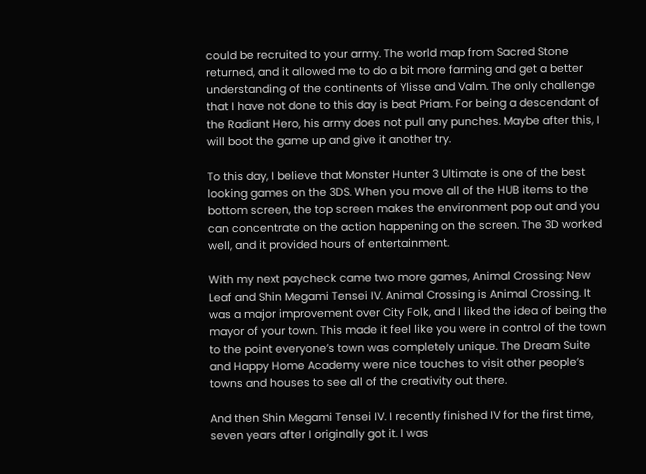could be recruited to your army. The world map from Sacred Stone returned, and it allowed me to do a bit more farming and get a better understanding of the continents of Ylisse and Valm. The only challenge that I have not done to this day is beat Priam. For being a descendant of the Radiant Hero, his army does not pull any punches. Maybe after this, I will boot the game up and give it another try.

To this day, I believe that Monster Hunter 3 Ultimate is one of the best looking games on the 3DS. When you move all of the HUB items to the bottom screen, the top screen makes the environment pop out and you can concentrate on the action happening on the screen. The 3D worked well, and it provided hours of entertainment.

With my next paycheck came two more games, Animal Crossing: New Leaf and Shin Megami Tensei IV. Animal Crossing is Animal Crossing. It was a major improvement over City Folk, and I liked the idea of being the mayor of your town. This made it feel like you were in control of the town to the point everyone’s town was completely unique. The Dream Suite and Happy Home Academy were nice touches to visit other people’s towns and houses to see all of the creativity out there.

And then Shin Megami Tensei IV. I recently finished IV for the first time, seven years after I originally got it. I was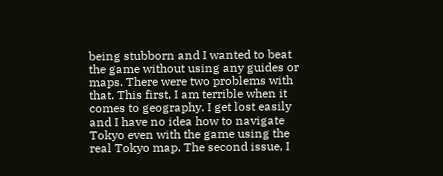being stubborn and I wanted to beat the game without using any guides or maps. There were two problems with that. This first, I am terrible when it comes to geography. I get lost easily and I have no idea how to navigate Tokyo even with the game using the real Tokyo map. The second issue, I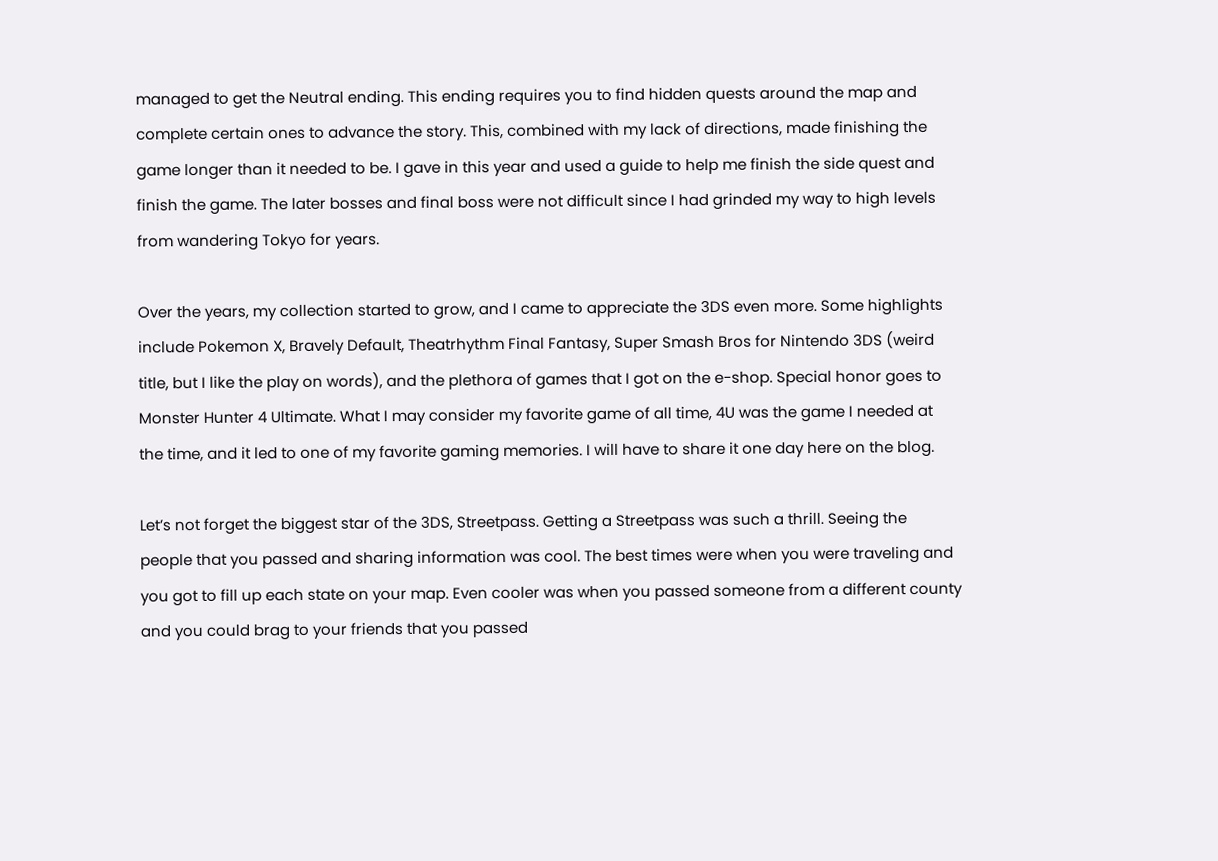managed to get the Neutral ending. This ending requires you to find hidden quests around the map and complete certain ones to advance the story. This, combined with my lack of directions, made finishing the game longer than it needed to be. I gave in this year and used a guide to help me finish the side quest and finish the game. The later bosses and final boss were not difficult since I had grinded my way to high levels from wandering Tokyo for years.

Over the years, my collection started to grow, and I came to appreciate the 3DS even more. Some highlights include Pokemon X, Bravely Default, Theatrhythm Final Fantasy, Super Smash Bros for Nintendo 3DS (weird title, but I like the play on words), and the plethora of games that I got on the e-shop. Special honor goes to Monster Hunter 4 Ultimate. What I may consider my favorite game of all time, 4U was the game I needed at the time, and it led to one of my favorite gaming memories. I will have to share it one day here on the blog.

Let’s not forget the biggest star of the 3DS, Streetpass. Getting a Streetpass was such a thrill. Seeing the people that you passed and sharing information was cool. The best times were when you were traveling and you got to fill up each state on your map. Even cooler was when you passed someone from a different county and you could brag to your friends that you passed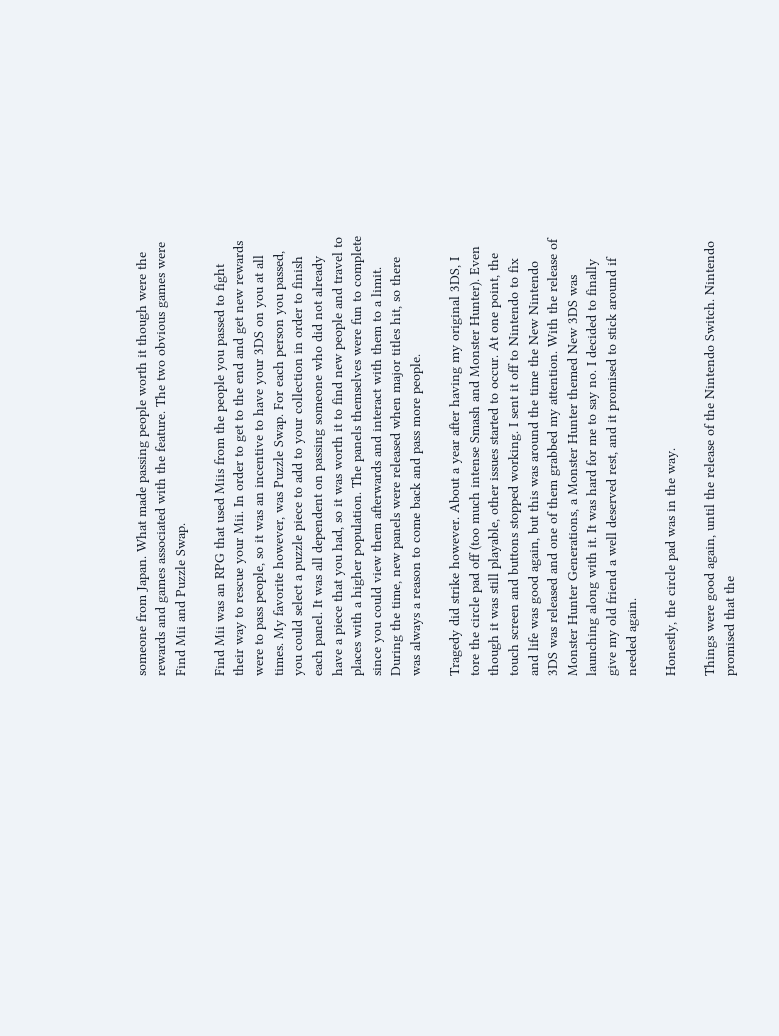someone from Japan. What made passing people worth it though were the rewards and games associated with the feature. The two obvious games were Find Mii and Puzzle Swap.

Find Mii was an RPG that used Miis from the people you passed to fight their way to rescue your Mii. In order to get to the end and get new rewards were to pass people, so it was an incentive to have your 3DS on you at all times. My favorite however, was Puzzle Swap. For each person you passed, you could select a puzzle piece to add to your collection in order to finish each panel. It was all dependent on passing someone who did not already have a piece that you had, so it was worth it to find new people and travel to places with a higher population. The panels themselves were fun to complete since you could view them afterwards and interact with them to a limit. During the time, new panels were released when major titles hit, so there was always a reason to come back and pass more people.

Tragedy did strike however. About a year after having my original 3DS, I tore the circle pad off (too much intense Smash and Monster Hunter). Even though it was still playable, other issues started to occur. At one point, the touch screen and buttons stopped working. I sent it off to Nintendo to fix and life was good again, but this was around the time the New Nintendo 3DS was released and one of them grabbed my attention. With the release of Monster Hunter Generations, a Monster Hunter themed New 3DS was launching along with it. It was hard for me to say no. I decided to finally give my old friend a well deserved rest, and it promised to stick around if needed again.

Honestly, the circle pad was in the way.

Things were good again, until the release of the Nintendo Switch. Nintendo promised that the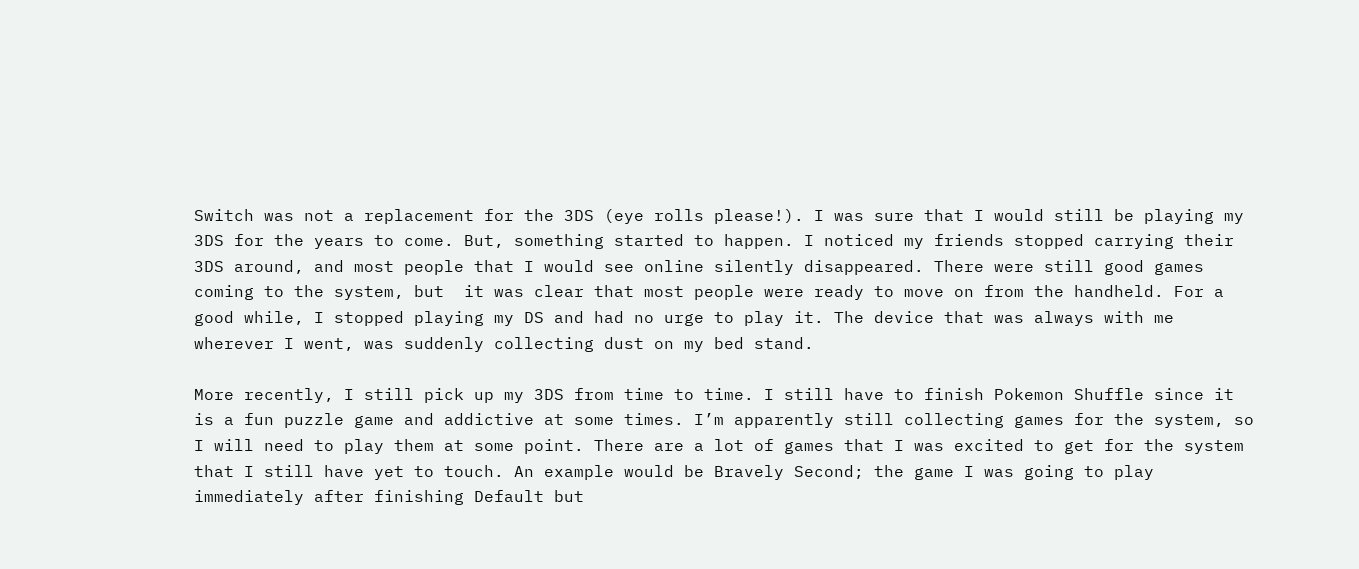Switch was not a replacement for the 3DS (eye rolls please!). I was sure that I would still be playing my 3DS for the years to come. But, something started to happen. I noticed my friends stopped carrying their 3DS around, and most people that I would see online silently disappeared. There were still good games coming to the system, but  it was clear that most people were ready to move on from the handheld. For a good while, I stopped playing my DS and had no urge to play it. The device that was always with me wherever I went, was suddenly collecting dust on my bed stand.

More recently, I still pick up my 3DS from time to time. I still have to finish Pokemon Shuffle since it is a fun puzzle game and addictive at some times. I’m apparently still collecting games for the system, so I will need to play them at some point. There are a lot of games that I was excited to get for the system that I still have yet to touch. An example would be Bravely Second; the game I was going to play immediately after finishing Default but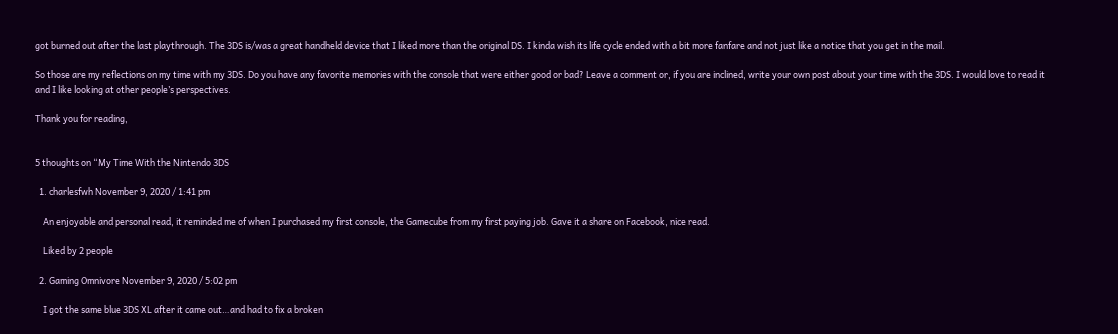got burned out after the last playthrough. The 3DS is/was a great handheld device that I liked more than the original DS. I kinda wish its life cycle ended with a bit more fanfare and not just like a notice that you get in the mail.

So those are my reflections on my time with my 3DS. Do you have any favorite memories with the console that were either good or bad? Leave a comment or, if you are inclined, write your own post about your time with the 3DS. I would love to read it and I like looking at other people’s perspectives.

Thank you for reading,


5 thoughts on “My Time With the Nintendo 3DS

  1. charlesfwh November 9, 2020 / 1:41 pm

    An enjoyable and personal read, it reminded me of when I purchased my first console, the Gamecube from my first paying job. Gave it a share on Facebook, nice read.

    Liked by 2 people

  2. Gaming Omnivore November 9, 2020 / 5:02 pm

    I got the same blue 3DS XL after it came out…and had to fix a broken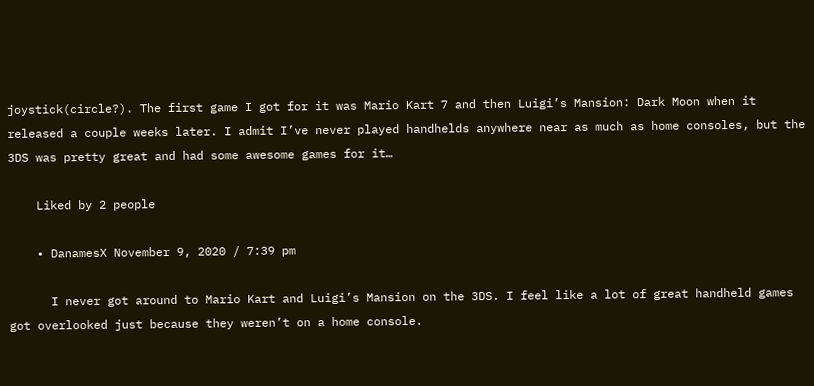joystick(circle?). The first game I got for it was Mario Kart 7 and then Luigi’s Mansion: Dark Moon when it released a couple weeks later. I admit I’ve never played handhelds anywhere near as much as home consoles, but the 3DS was pretty great and had some awesome games for it…

    Liked by 2 people

    • DanamesX November 9, 2020 / 7:39 pm

      I never got around to Mario Kart and Luigi’s Mansion on the 3DS. I feel like a lot of great handheld games got overlooked just because they weren’t on a home console.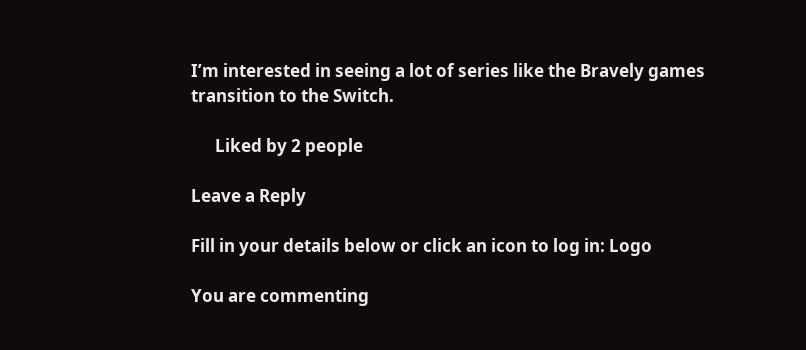I’m interested in seeing a lot of series like the Bravely games transition to the Switch.

      Liked by 2 people

Leave a Reply

Fill in your details below or click an icon to log in: Logo

You are commenting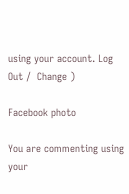using your account. Log Out /  Change )

Facebook photo

You are commenting using your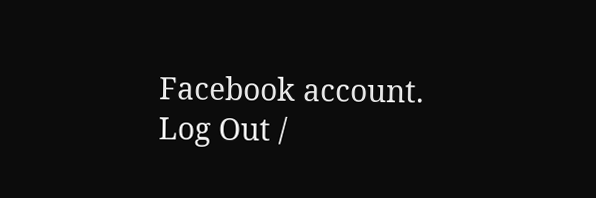Facebook account. Log Out /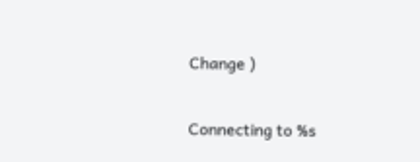Change )

Connecting to %s